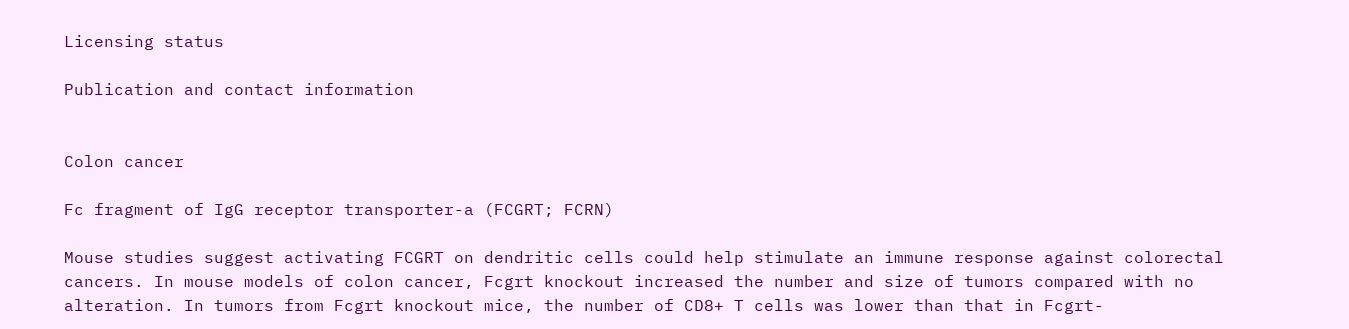Licensing status

Publication and contact information


Colon cancer

Fc fragment of IgG receptor transporter-a (FCGRT; FCRN)

Mouse studies suggest activating FCGRT on dendritic cells could help stimulate an immune response against colorectal cancers. In mouse models of colon cancer, Fcgrt knockout increased the number and size of tumors compared with no alteration. In tumors from Fcgrt knockout mice, the number of CD8+ T cells was lower than that in Fcgrt-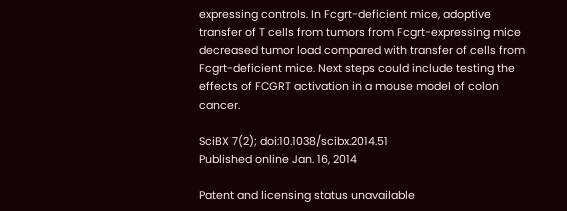expressing controls. In Fcgrt-deficient mice, adoptive transfer of T cells from tumors from Fcgrt-expressing mice decreased tumor load compared with transfer of cells from Fcgrt-deficient mice. Next steps could include testing the effects of FCGRT activation in a mouse model of colon cancer.

SciBX 7(2); doi:10.1038/scibx.2014.51
Published online Jan. 16, 2014

Patent and licensing status unavailable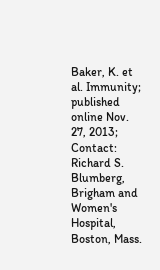Baker, K. et al. Immunity; published online Nov. 27, 2013;
Contact: Richard S. Blumberg, Brigham and Women's Hospital, Boston, Mass.